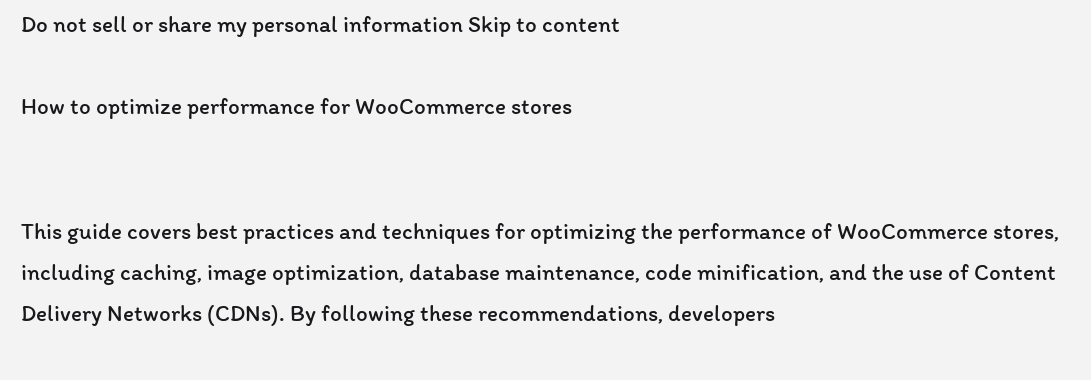Do not sell or share my personal information Skip to content

How to optimize performance for WooCommerce stores


This guide covers best practices and techniques for optimizing the performance of WooCommerce stores, including caching, image optimization, database maintenance, code minification, and the use of Content Delivery Networks (CDNs). By following these recommendations, developers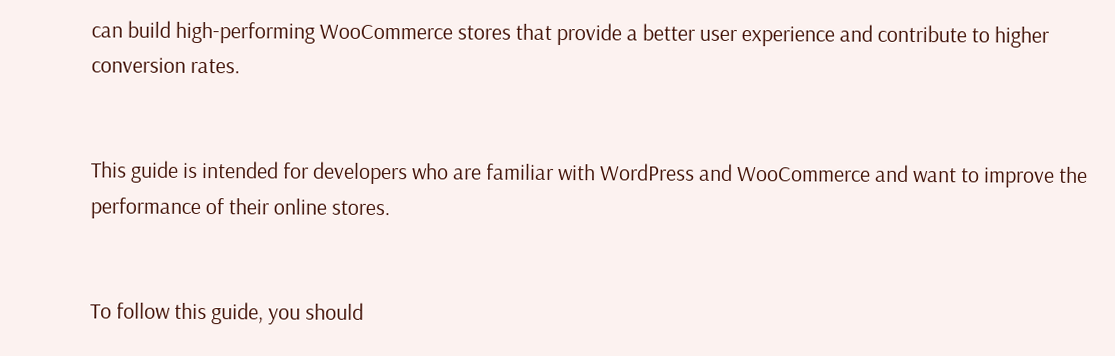can build high-performing WooCommerce stores that provide a better user experience and contribute to higher conversion rates.


This guide is intended for developers who are familiar with WordPress and WooCommerce and want to improve the performance of their online stores.


To follow this guide, you should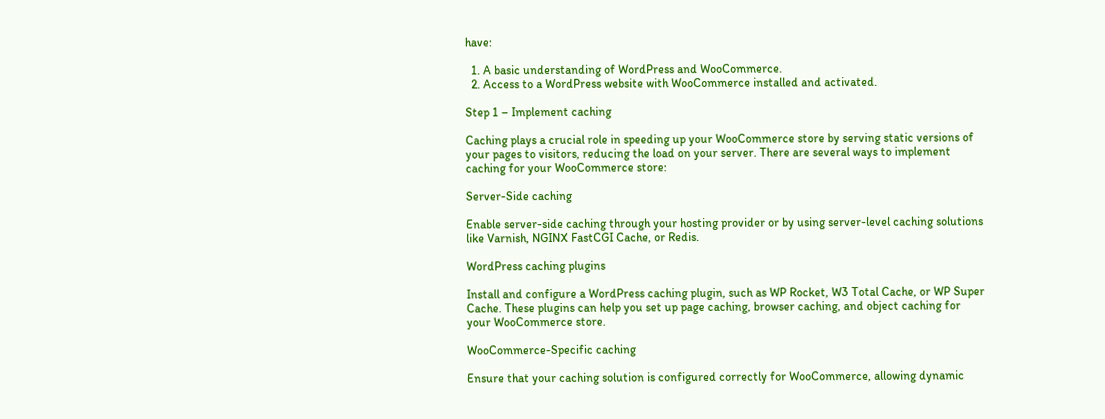have:

  1. A basic understanding of WordPress and WooCommerce.
  2. Access to a WordPress website with WooCommerce installed and activated.

Step 1 – Implement caching

Caching plays a crucial role in speeding up your WooCommerce store by serving static versions of your pages to visitors, reducing the load on your server. There are several ways to implement caching for your WooCommerce store:

Server-Side caching

Enable server-side caching through your hosting provider or by using server-level caching solutions like Varnish, NGINX FastCGI Cache, or Redis.

WordPress caching plugins

Install and configure a WordPress caching plugin, such as WP Rocket, W3 Total Cache, or WP Super Cache. These plugins can help you set up page caching, browser caching, and object caching for your WooCommerce store.

WooCommerce-Specific caching

Ensure that your caching solution is configured correctly for WooCommerce, allowing dynamic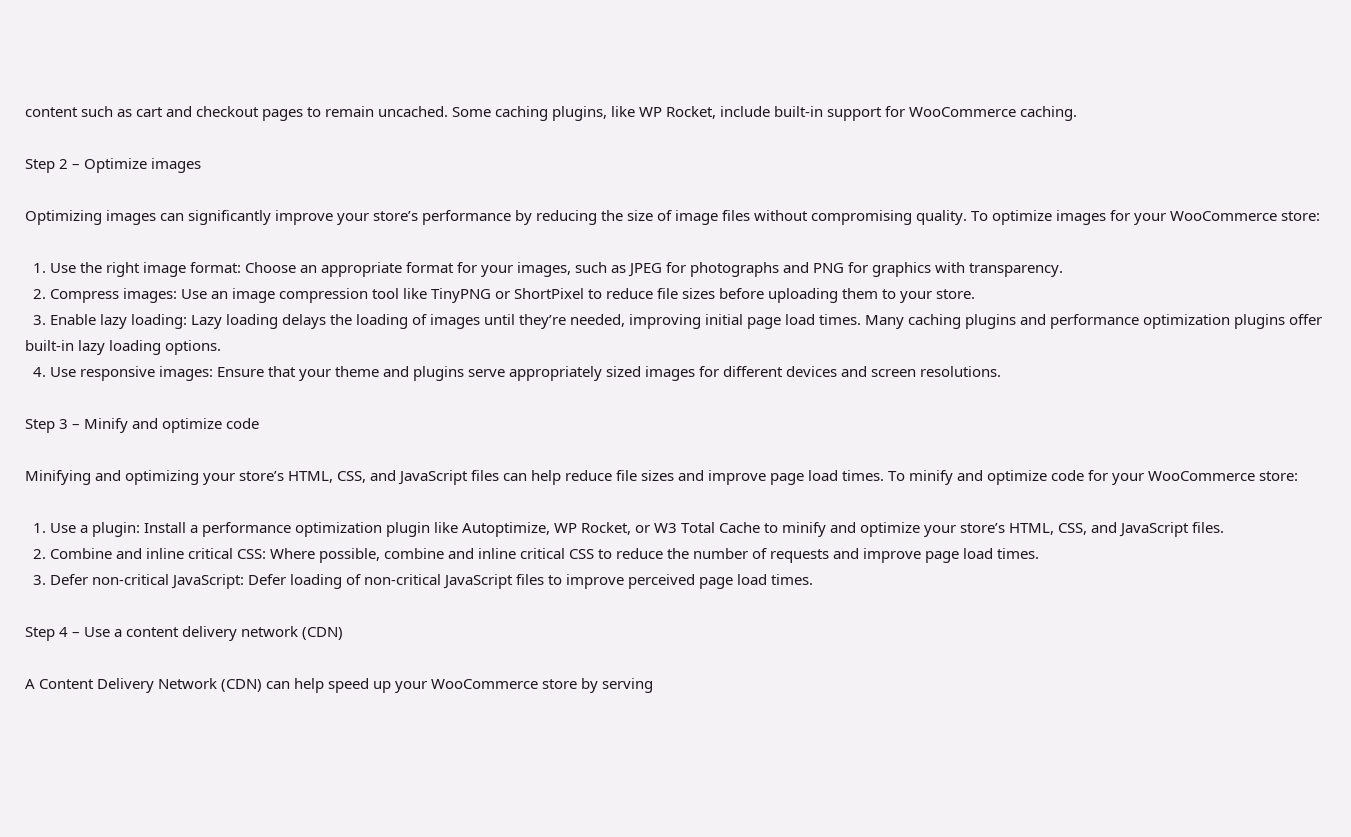content such as cart and checkout pages to remain uncached. Some caching plugins, like WP Rocket, include built-in support for WooCommerce caching.

Step 2 – Optimize images

Optimizing images can significantly improve your store’s performance by reducing the size of image files without compromising quality. To optimize images for your WooCommerce store:

  1. Use the right image format: Choose an appropriate format for your images, such as JPEG for photographs and PNG for graphics with transparency.
  2. Compress images: Use an image compression tool like TinyPNG or ShortPixel to reduce file sizes before uploading them to your store.
  3. Enable lazy loading: Lazy loading delays the loading of images until they’re needed, improving initial page load times. Many caching plugins and performance optimization plugins offer built-in lazy loading options.
  4. Use responsive images: Ensure that your theme and plugins serve appropriately sized images for different devices and screen resolutions.

Step 3 – Minify and optimize code

Minifying and optimizing your store’s HTML, CSS, and JavaScript files can help reduce file sizes and improve page load times. To minify and optimize code for your WooCommerce store:

  1. Use a plugin: Install a performance optimization plugin like Autoptimize, WP Rocket, or W3 Total Cache to minify and optimize your store’s HTML, CSS, and JavaScript files.
  2. Combine and inline critical CSS: Where possible, combine and inline critical CSS to reduce the number of requests and improve page load times.
  3. Defer non-critical JavaScript: Defer loading of non-critical JavaScript files to improve perceived page load times.

Step 4 – Use a content delivery network (CDN)

A Content Delivery Network (CDN) can help speed up your WooCommerce store by serving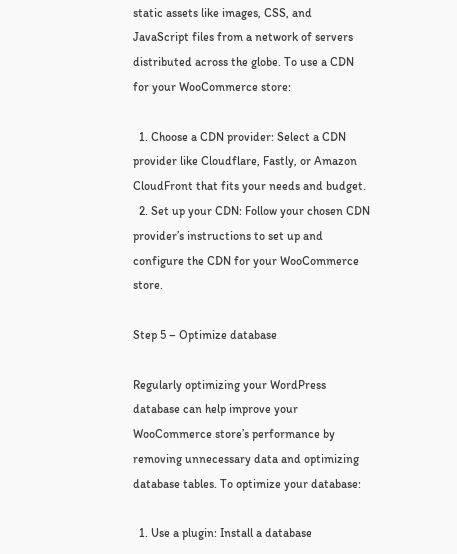static assets like images, CSS, and JavaScript files from a network of servers distributed across the globe. To use a CDN for your WooCommerce store:

  1. Choose a CDN provider: Select a CDN provider like Cloudflare, Fastly, or Amazon CloudFront that fits your needs and budget.
  2. Set up your CDN: Follow your chosen CDN provider’s instructions to set up and configure the CDN for your WooCommerce store.

Step 5 – Optimize database

Regularly optimizing your WordPress database can help improve your WooCommerce store’s performance by removing unnecessary data and optimizing database tables. To optimize your database:

  1. Use a plugin: Install a database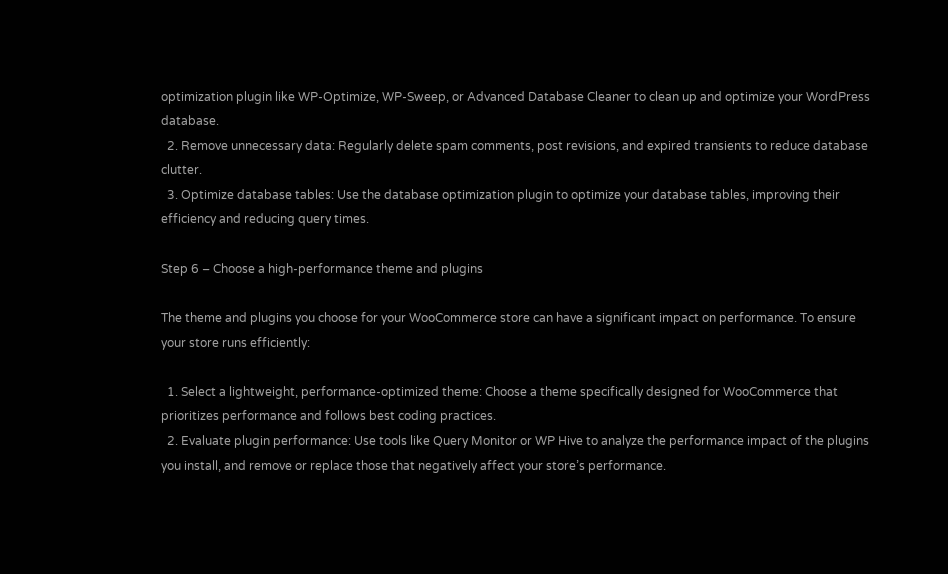optimization plugin like WP-Optimize, WP-Sweep, or Advanced Database Cleaner to clean up and optimize your WordPress database.
  2. Remove unnecessary data: Regularly delete spam comments, post revisions, and expired transients to reduce database clutter.
  3. Optimize database tables: Use the database optimization plugin to optimize your database tables, improving their efficiency and reducing query times.

Step 6 – Choose a high-performance theme and plugins

The theme and plugins you choose for your WooCommerce store can have a significant impact on performance. To ensure your store runs efficiently:

  1. Select a lightweight, performance-optimized theme: Choose a theme specifically designed for WooCommerce that prioritizes performance and follows best coding practices.
  2. Evaluate plugin performance: Use tools like Query Monitor or WP Hive to analyze the performance impact of the plugins you install, and remove or replace those that negatively affect your store’s performance.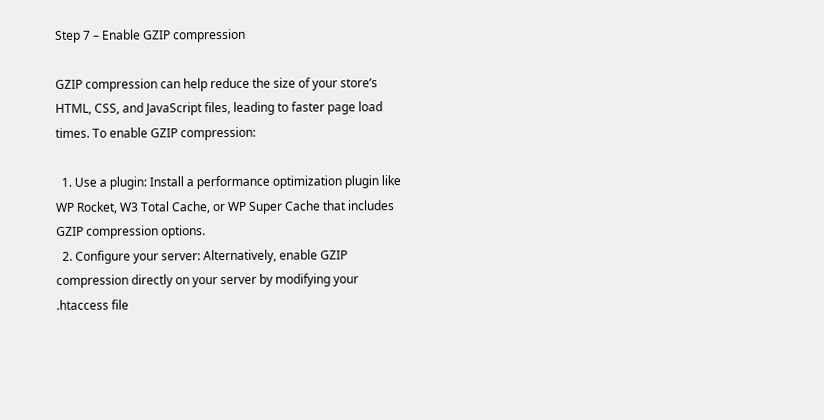Step 7 – Enable GZIP compression

GZIP compression can help reduce the size of your store’s HTML, CSS, and JavaScript files, leading to faster page load times. To enable GZIP compression:

  1. Use a plugin: Install a performance optimization plugin like WP Rocket, W3 Total Cache, or WP Super Cache that includes GZIP compression options.
  2. Configure your server: Alternatively, enable GZIP compression directly on your server by modifying your .htaccess file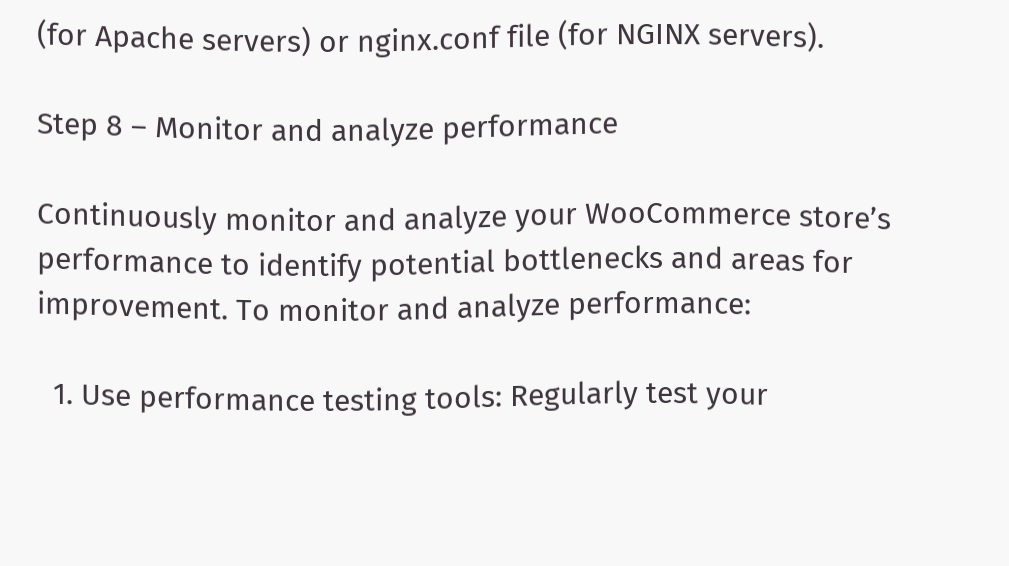(for Apache servers) or nginx.conf file (for NGINX servers).

Step 8 – Monitor and analyze performance

Continuously monitor and analyze your WooCommerce store’s performance to identify potential bottlenecks and areas for improvement. To monitor and analyze performance:

  1. Use performance testing tools: Regularly test your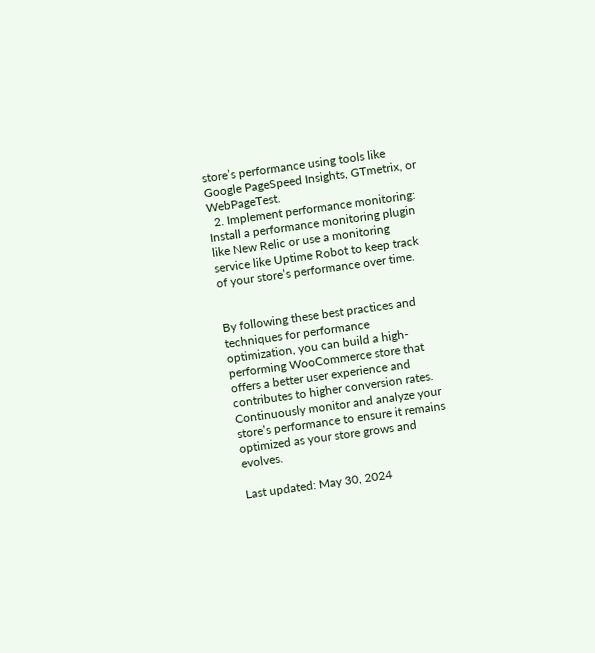store’s performance using tools like Google PageSpeed Insights, GTmetrix, or WebPageTest.
  2. Implement performance monitoring: Install a performance monitoring plugin like New Relic or use a monitoring service like Uptime Robot to keep track of your store’s performance over time.


By following these best practices and techniques for performance optimization, you can build a high-performing WooCommerce store that offers a better user experience and contributes to higher conversion rates. Continuously monitor and analyze your store’s performance to ensure it remains optimized as your store grows and evolves.

Last updated: May 30, 2024